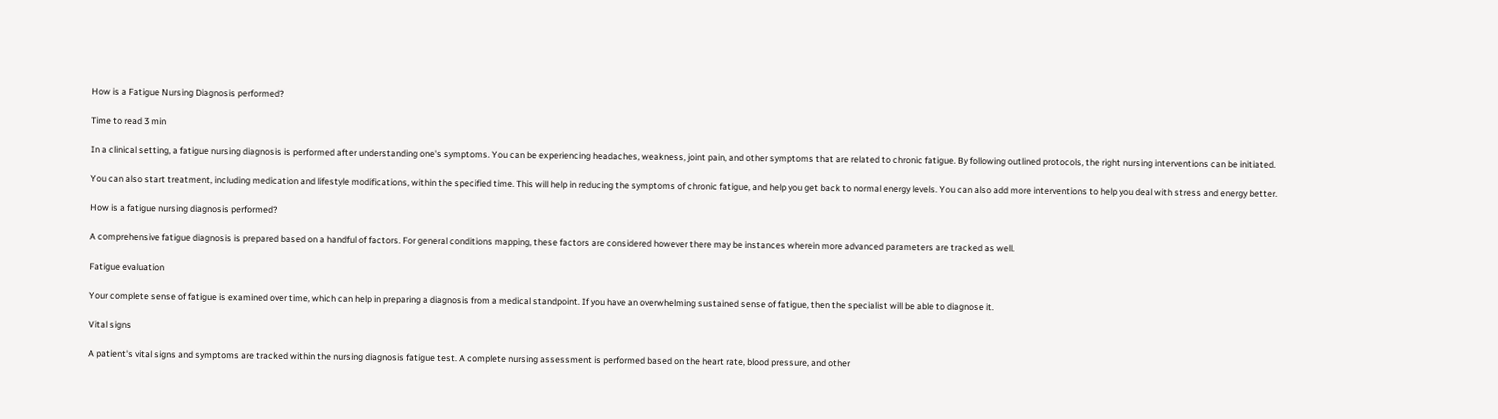How is a Fatigue Nursing Diagnosis performed?

Time to read 3 min

In a clinical setting, a fatigue nursing diagnosis is performed after understanding one's symptoms. You can be experiencing headaches, weakness, joint pain, and other symptoms that are related to chronic fatigue. By following outlined protocols, the right nursing interventions can be initiated.

You can also start treatment, including medication and lifestyle modifications, within the specified time. This will help in reducing the symptoms of chronic fatigue, and help you get back to normal energy levels. You can also add more interventions to help you deal with stress and energy better.

How is a fatigue nursing diagnosis performed?

A comprehensive fatigue diagnosis is prepared based on a handful of factors. For general conditions mapping, these factors are considered however there may be instances wherein more advanced parameters are tracked as well.

Fatigue evaluation

Your complete sense of fatigue is examined over time, which can help in preparing a diagnosis from a medical standpoint. If you have an overwhelming sustained sense of fatigue, then the specialist will be able to diagnose it.

Vital signs

A patient's vital signs and symptoms are tracked within the nursing diagnosis fatigue test. A complete nursing assessment is performed based on the heart rate, blood pressure, and other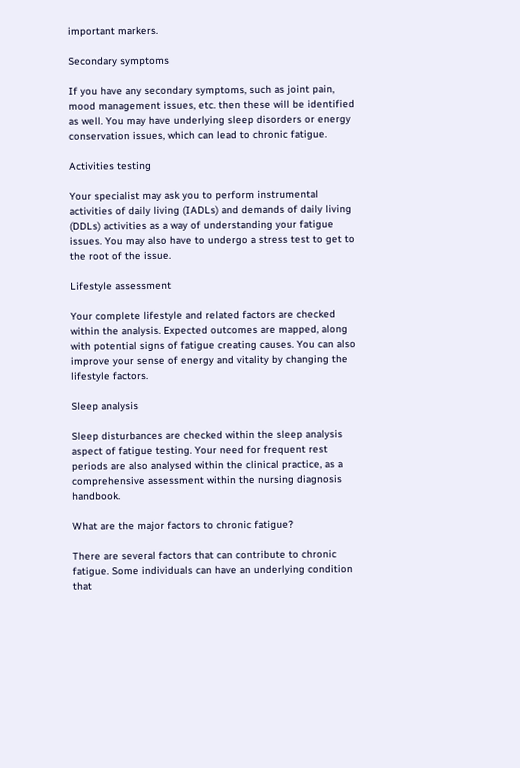important markers.

Secondary symptoms

If you have any secondary symptoms, such as joint pain, mood management issues, etc. then these will be identified as well. You may have underlying sleep disorders or energy conservation issues, which can lead to chronic fatigue.

Activities testing

Your specialist may ask you to perform instrumental activities of daily living (IADLs) and demands of daily living (DDLs) activities as a way of understanding your fatigue issues. You may also have to undergo a stress test to get to the root of the issue.

Lifestyle assessment

Your complete lifestyle and related factors are checked within the analysis. Expected outcomes are mapped, along with potential signs of fatigue creating causes. You can also improve your sense of energy and vitality by changing the lifestyle factors.

Sleep analysis

Sleep disturbances are checked within the sleep analysis aspect of fatigue testing. Your need for frequent rest periods are also analysed within the clinical practice, as a comprehensive assessment within the nursing diagnosis handbook.

What are the major factors to chronic fatigue?

There are several factors that can contribute to chronic fatigue. Some individuals can have an underlying condition that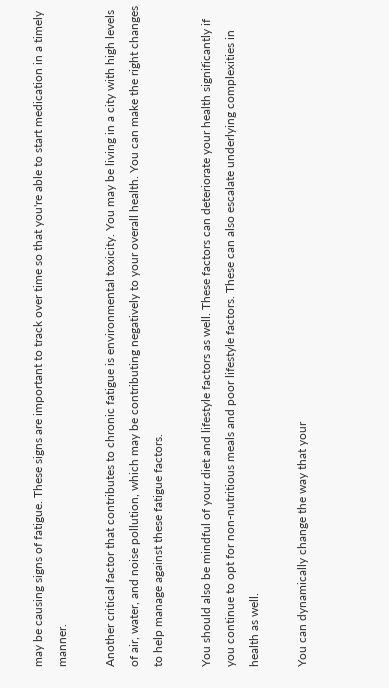may be causing signs of fatigue. These signs are important to track over time so that you're able to start medication in a timely manner.

Another critical factor that contributes to chronic fatigue is environmental toxicity. You may be living in a city with high levels of air, water, and noise pollution, which may be contributing negatively to your overall health. You can make the right changes to help manage against these fatigue factors.

You should also be mindful of your diet and lifestyle factors as well. These factors can deteriorate your health significantly if you continue to opt for non-nutritious meals and poor lifestyle factors. These can also escalate underlying complexities in health as well.

You can dynamically change the way that your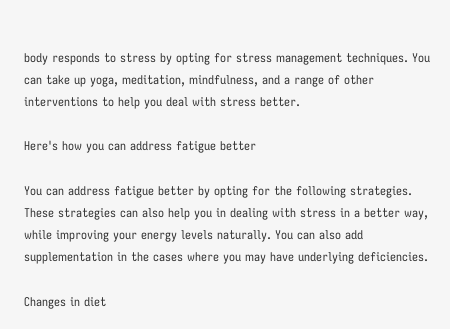body responds to stress by opting for stress management techniques. You can take up yoga, meditation, mindfulness, and a range of other interventions to help you deal with stress better.

Here's how you can address fatigue better

You can address fatigue better by opting for the following strategies. These strategies can also help you in dealing with stress in a better way, while improving your energy levels naturally. You can also add supplementation in the cases where you may have underlying deficiencies.

Changes in diet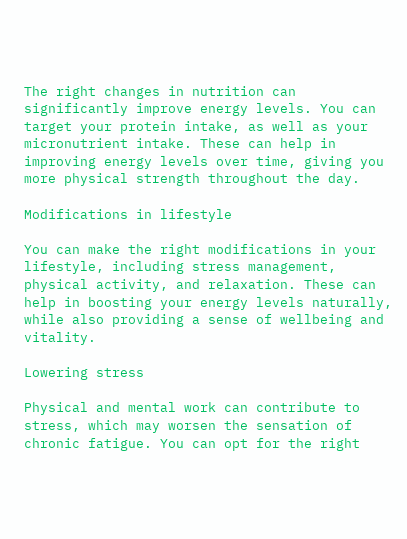The right changes in nutrition can significantly improve energy levels. You can target your protein intake, as well as your micronutrient intake. These can help in improving energy levels over time, giving you more physical strength throughout the day.

Modifications in lifestyle

You can make the right modifications in your lifestyle, including stress management, physical activity, and relaxation. These can help in boosting your energy levels naturally, while also providing a sense of wellbeing and vitality.

Lowering stress

Physical and mental work can contribute to stress, which may worsen the sensation of chronic fatigue. You can opt for the right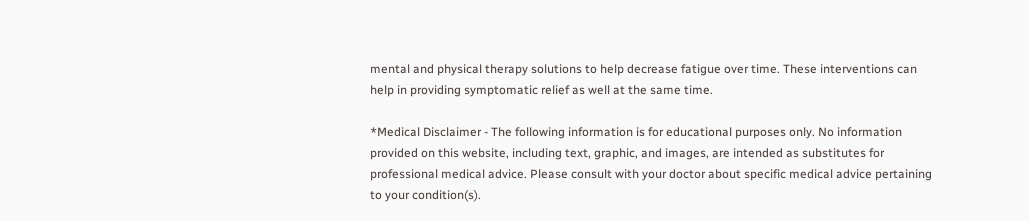mental and physical therapy solutions to help decrease fatigue over time. These interventions can help in providing symptomatic relief as well at the same time.

*Medical Disclaimer - The following information is for educational purposes only. No information provided on this website, including text, graphic, and images, are intended as substitutes for professional medical advice. Please consult with your doctor about specific medical advice pertaining to your condition(s).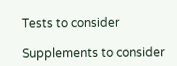Tests to consider

Supplements to consider